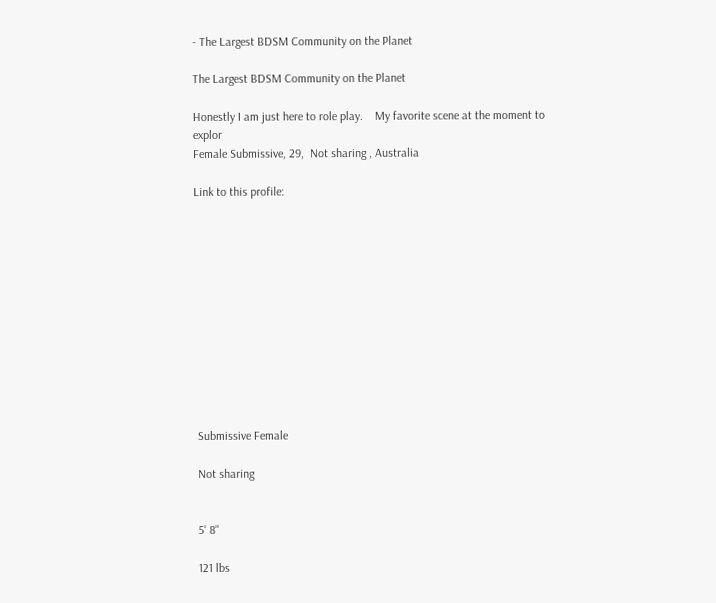- The Largest BDSM Community on the Planet

The Largest BDSM Community on the Planet

Honestly I am just here to role play.    My favorite scene at the moment to explor
Female Submissive, 29,  Not sharing , Australia

Link to this profile:












 Submissive Female

 Not sharing


 5' 8"

 121 lbs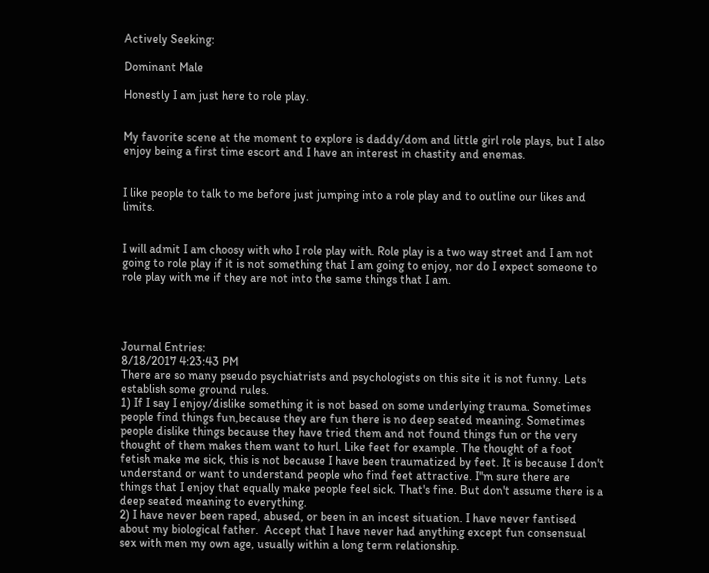Actively Seeking:

Dominant Male

Honestly I am just here to role play.


My favorite scene at the moment to explore is daddy/dom and little girl role plays, but I also enjoy being a first time escort and I have an interest in chastity and enemas.


I like people to talk to me before just jumping into a role play and to outline our likes and limits.


I will admit I am choosy with who I role play with. Role play is a two way street and I am not going to role play if it is not something that I am going to enjoy, nor do I expect someone to role play with me if they are not into the same things that I am.




Journal Entries:
8/18/2017 4:23:43 PM
There are so many pseudo psychiatrists and psychologists on this site it is not funny. Lets establish some ground rules.
1) If I say I enjoy/dislike something it is not based on some underlying trauma. Sometimes people find things fun,because they are fun there is no deep seated meaning. Sometimes people dislike things because they have tried them and not found things fun or the very thought of them makes them want to hurl. Like feet for example. The thought of a foot fetish make me sick, this is not because I have been traumatized by feet. It is because I don't understand or want to understand people who find feet attractive. I''m sure there are things that I enjoy that equally make people feel sick. That's fine. But don't assume there is a deep seated meaning to everything.
2) I have never been raped, abused, or been in an incest situation. I have never fantised about my biological father.  Accept that I have never had anything except fun consensual sex with men my own age, usually within a long term relationship.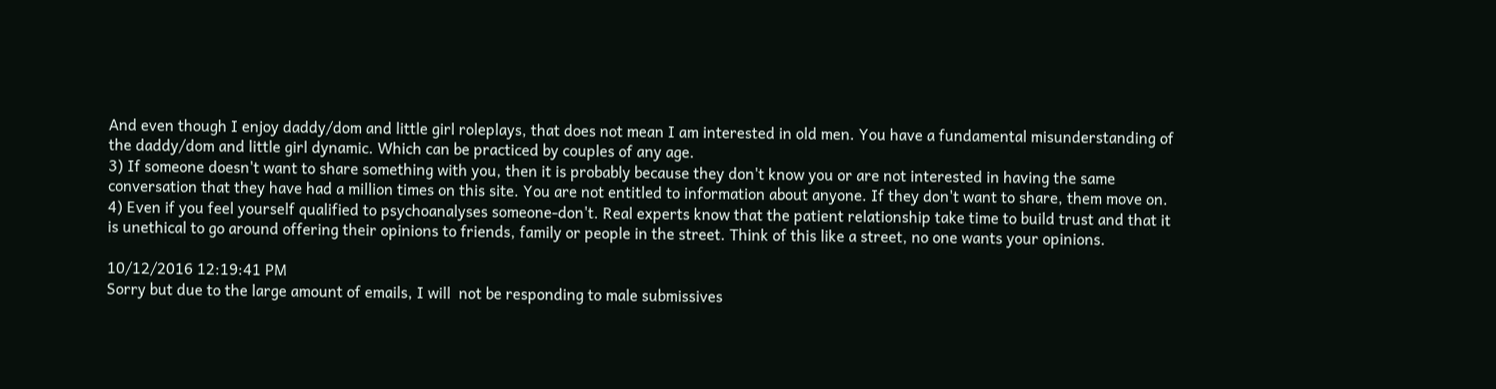And even though I enjoy daddy/dom and little girl roleplays, that does not mean I am interested in old men. You have a fundamental misunderstanding of the daddy/dom and little girl dynamic. Which can be practiced by couples of any age.
3) If someone doesn't want to share something with you, then it is probably because they don't know you or are not interested in having the same conversation that they have had a million times on this site. You are not entitled to information about anyone. If they don't want to share, them move on.
4) Even if you feel yourself qualified to psychoanalyses someone-don't. Real experts know that the patient relationship take time to build trust and that it is unethical to go around offering their opinions to friends, family or people in the street. Think of this like a street, no one wants your opinions.

10/12/2016 12:19:41 PM
Sorry but due to the large amount of emails, I will  not be responding to male submissives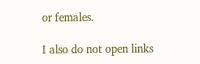or females.

I also do not open links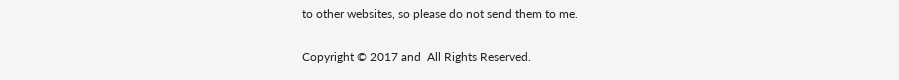to other websites, so please do not send them to me.

Copyright © 2017 and  All Rights Reserved.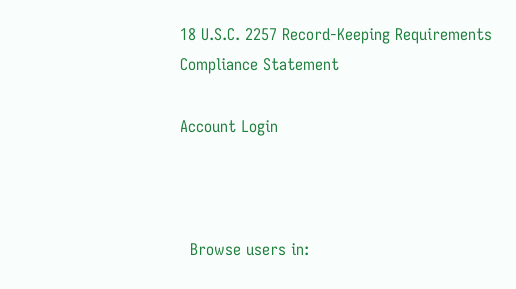18 U.S.C. 2257 Record-Keeping Requirements Compliance Statement

Account Login



  Browse users in: